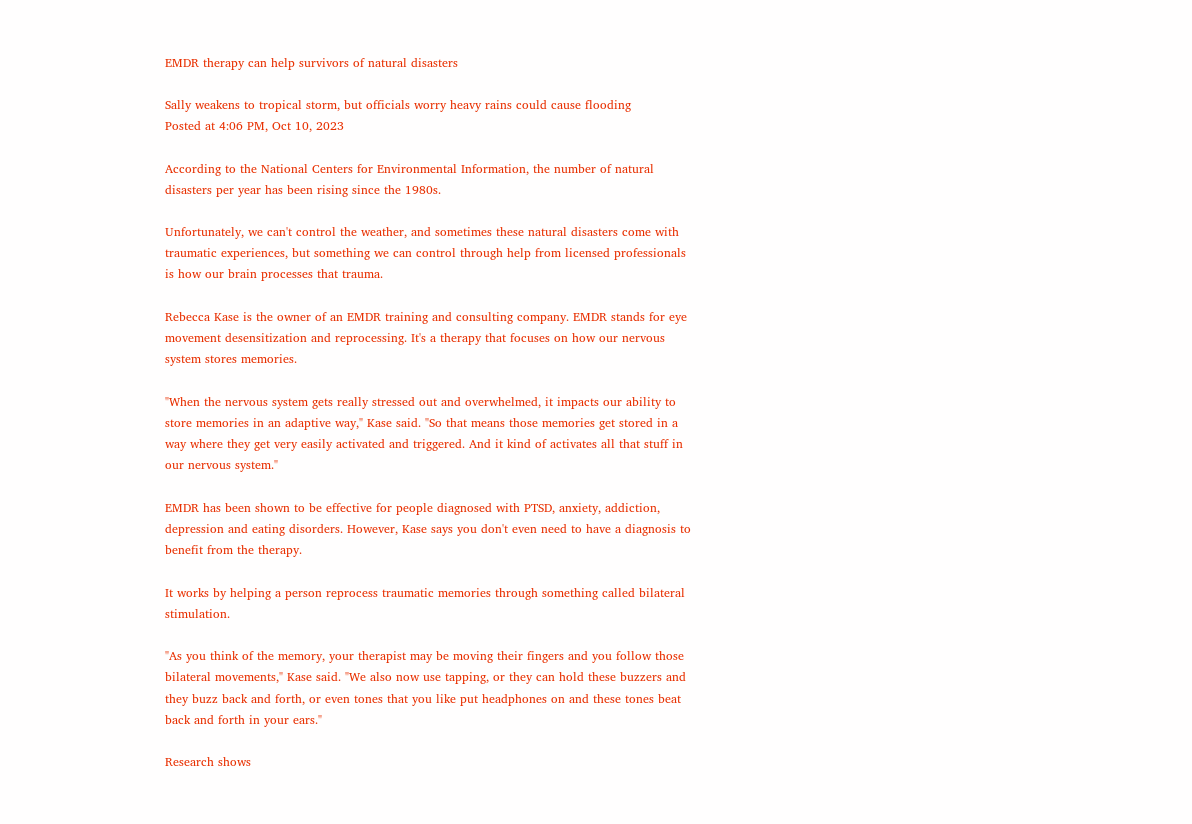EMDR therapy can help survivors of natural disasters

Sally weakens to tropical storm, but officials worry heavy rains could cause flooding
Posted at 4:06 PM, Oct 10, 2023

According to the National Centers for Environmental Information, the number of natural disasters per year has been rising since the 1980s.

Unfortunately, we can't control the weather, and sometimes these natural disasters come with traumatic experiences, but something we can control through help from licensed professionals is how our brain processes that trauma.

Rebecca Kase is the owner of an EMDR training and consulting company. EMDR stands for eye movement desensitization and reprocessing. It's a therapy that focuses on how our nervous system stores memories.

"When the nervous system gets really stressed out and overwhelmed, it impacts our ability to store memories in an adaptive way," Kase said. "So that means those memories get stored in a way where they get very easily activated and triggered. And it kind of activates all that stuff in our nervous system."

EMDR has been shown to be effective for people diagnosed with PTSD, anxiety, addiction, depression and eating disorders. However, Kase says you don't even need to have a diagnosis to benefit from the therapy.

It works by helping a person reprocess traumatic memories through something called bilateral stimulation.

"As you think of the memory, your therapist may be moving their fingers and you follow those bilateral movements," Kase said. "We also now use tapping, or they can hold these buzzers and they buzz back and forth, or even tones that you like put headphones on and these tones beat back and forth in your ears."

Research shows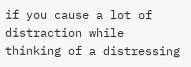if you cause a lot of distraction while thinking of a distressing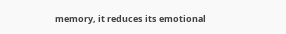memory, it reduces its emotional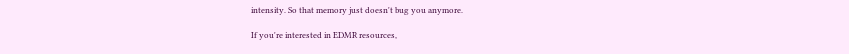intensity. So that memory just doesn't bug you anymore.

If you're interested in EDMR resources,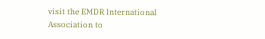visit the EMDR International Association to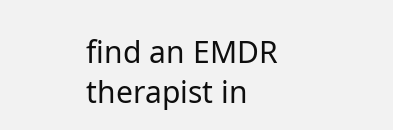find an EMDR therapist in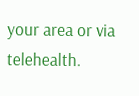your area or via telehealth.